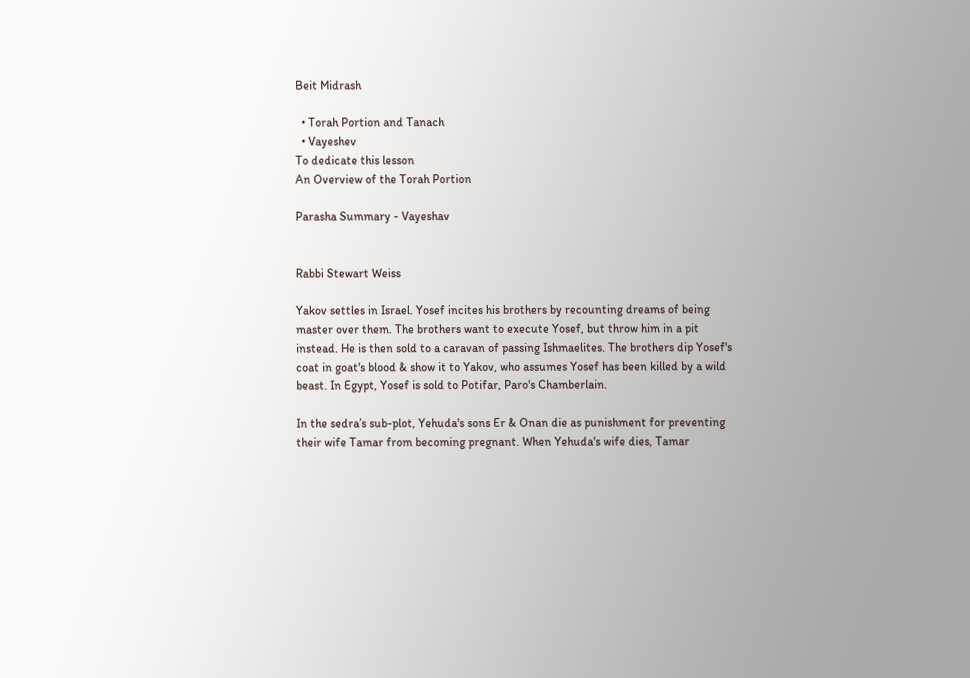Beit Midrash

  • Torah Portion and Tanach
  • Vayeshev
To dedicate this lesson
An Overview of the Torah Portion

Parasha Summary - Vayeshav


Rabbi Stewart Weiss

Yakov settles in Israel. Yosef incites his brothers by recounting dreams of being master over them. The brothers want to execute Yosef, but throw him in a pit instead. He is then sold to a caravan of passing Ishmaelites. The brothers dip Yosef's coat in goat's blood & show it to Yakov, who assumes Yosef has been killed by a wild beast. In Egypt, Yosef is sold to Potifar, Paro's Chamberlain.

In the sedra’s sub-plot, Yehuda's sons Er & Onan die as punishment for preventing their wife Tamar from becoming pregnant. When Yehuda's wife dies, Tamar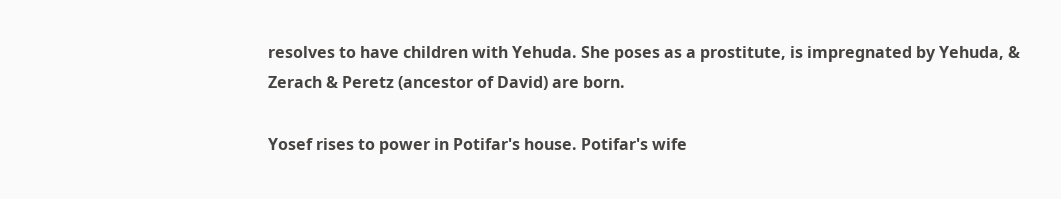resolves to have children with Yehuda. She poses as a prostitute, is impregnated by Yehuda, & Zerach & Peretz (ancestor of David) are born.

Yosef rises to power in Potifar's house. Potifar's wife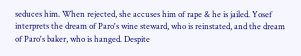seduces him. When rejected, she accuses him of rape & he is jailed. Yosef interprets the dream of Paro's wine steward, who is reinstated, and the dream of Paro's baker, who is hanged. Despite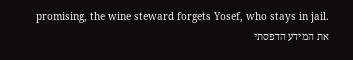promising, the wine steward forgets Yosef, who stays in jail.
את המידע הדפסתי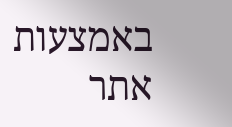באמצעות אתר